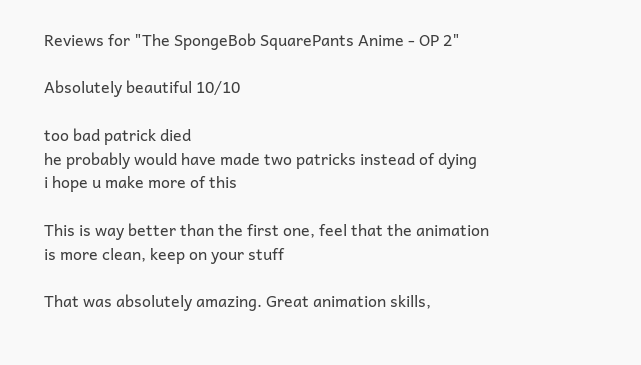Reviews for "The SpongeBob SquarePants Anime - OP 2"

Absolutely beautiful 10/10

too bad patrick died
he probably would have made two patricks instead of dying
i hope u make more of this

This is way better than the first one, feel that the animation is more clean, keep on your stuff

That was absolutely amazing. Great animation skills,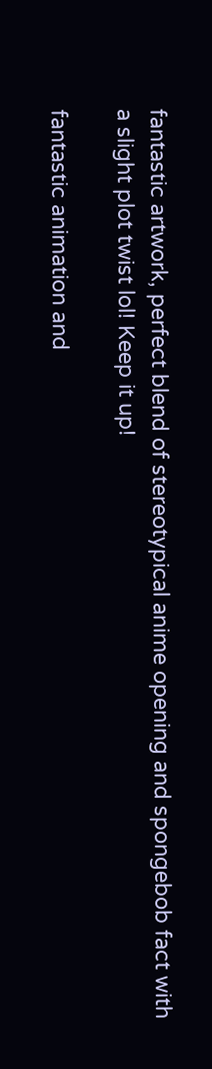fantastic artwork, perfect blend of stereotypical anime opening and spongebob fact with a slight plot twist lol! Keep it up!

fantastic animation and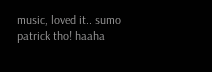music, loved it.. sumo patrick tho! haaha